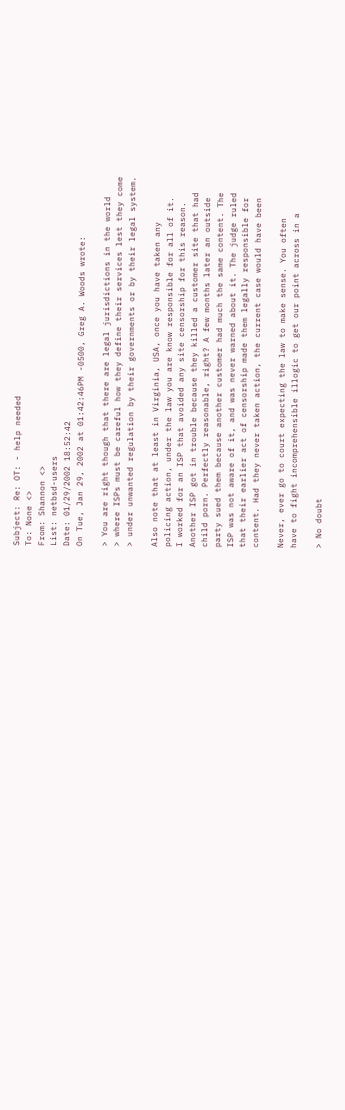Subject: Re: OT: - help needed
To: None <>
From: Shannon <>
List: netbsd-users
Date: 01/29/2002 18:52:42
On Tue, Jan 29, 2002 at 01:42:46PM -0500, Greg A. Woods wrote:

> You are right though that there are legal jurisdictions in the world
> where ISPs must be careful how they define their services lest they come
> under unwanted regulation by their governments or by their legal system.

Also note that at least in Virginia, USA, once you have taken any
policing action, under the law you are know responsible for all of it.
I worked for an ISP that avoided any site censorship for this reason.
Another ISP got in trouble because they killed a customer site that had
child porn. Perfectly reasonable, right? A few months later an outside
party sued them because another customer had much the same content. The
ISP was not aware of it, and was never warned about it. The judge ruled
that their earlier act of censorship made them legally responsible for
content. Had they never taken action, the current case would have been

Never, ever go to court expecting the law to make sense. You often
have to fight incomprehensible illogic to get our point across in a

> No doubt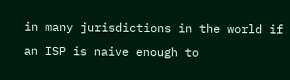in many jurisdictions in the world if an ISP is naive enough to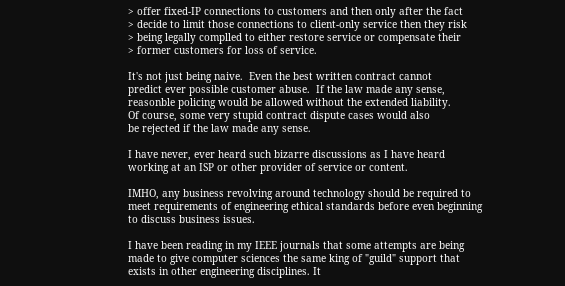> offer fixed-IP connections to customers and then only after the fact
> decide to limit those connections to client-only service then they risk
> being legally complled to either restore service or compensate their
> former customers for loss of service.

It's not just being naive.  Even the best written contract cannot
predict ever possible customer abuse.  If the law made any sense,
reasonble policing would be allowed without the extended liability.
Of course, some very stupid contract dispute cases would also
be rejected if the law made any sense.

I have never, ever heard such bizarre discussions as I have heard
working at an ISP or other provider of service or content.

IMHO, any business revolving around technology should be required to
meet requirements of engineering ethical standards before even beginning
to discuss business issues.

I have been reading in my IEEE journals that some attempts are being
made to give computer sciences the same king of "guild" support that
exists in other engineering disciplines. It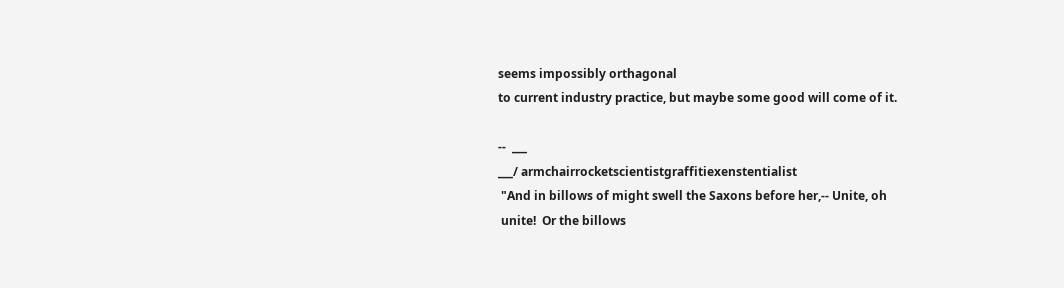seems impossibly orthagonal
to current industry practice, but maybe some good will come of it.

--  ___
___/ armchairrocketscientistgraffitiexenstentialist
 "And in billows of might swell the Saxons before her,-- Unite, oh
 unite!  Or the billows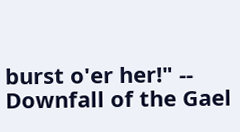burst o'er her!" -- Downfall of the Gael